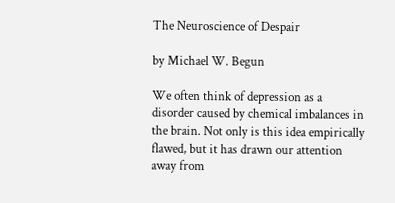The Neuroscience of Despair

by Michael W. Begun

We often think of depression as a disorder caused by chemical imbalances in the brain. Not only is this idea empirically flawed, but it has drawn our attention away from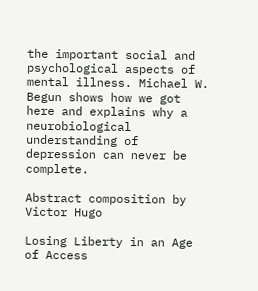the important social and psychological aspects of mental illness. Michael W. Begun shows how we got here and explains why a neurobiological understanding of depression can never be complete.

Abstract composition by Victor Hugo

Losing Liberty in an Age of Access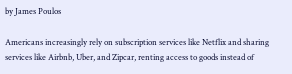by James Poulos

Americans increasingly rely on subscription services like Netflix and sharing services like Airbnb, Uber, and Zipcar, renting access to goods instead of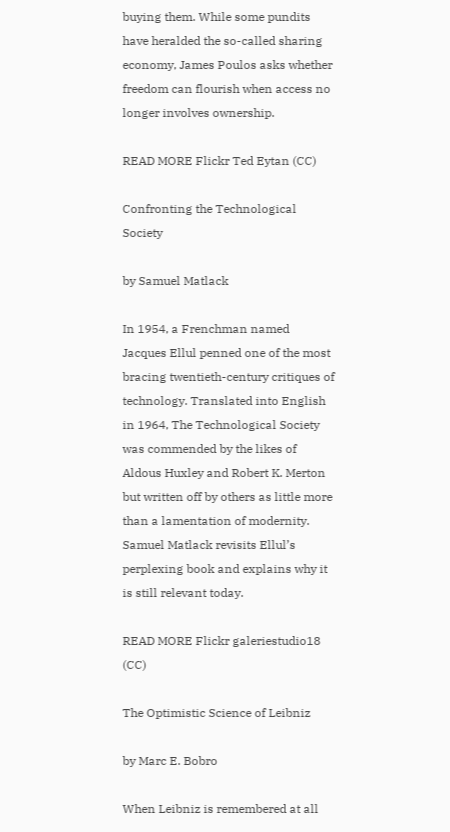buying them. While some pundits have heralded the so-called sharing economy, James Poulos asks whether freedom can flourish when access no longer involves ownership.

READ MORE Flickr Ted Eytan (CC)

Confronting the Technological Society

by Samuel Matlack

In 1954, a Frenchman named Jacques Ellul penned one of the most bracing twentieth-century critiques of technology. Translated into English in 1964, The Technological Society was commended by the likes of Aldous Huxley and Robert K. Merton but written off by others as little more than a lamentation of modernity. Samuel Matlack revisits Ellul’s perplexing book and explains why it is still relevant today.

READ MORE Flickr galeriestudio18 (CC)

The Optimistic Science of Leibniz

by Marc E. Bobro

When Leibniz is remembered at all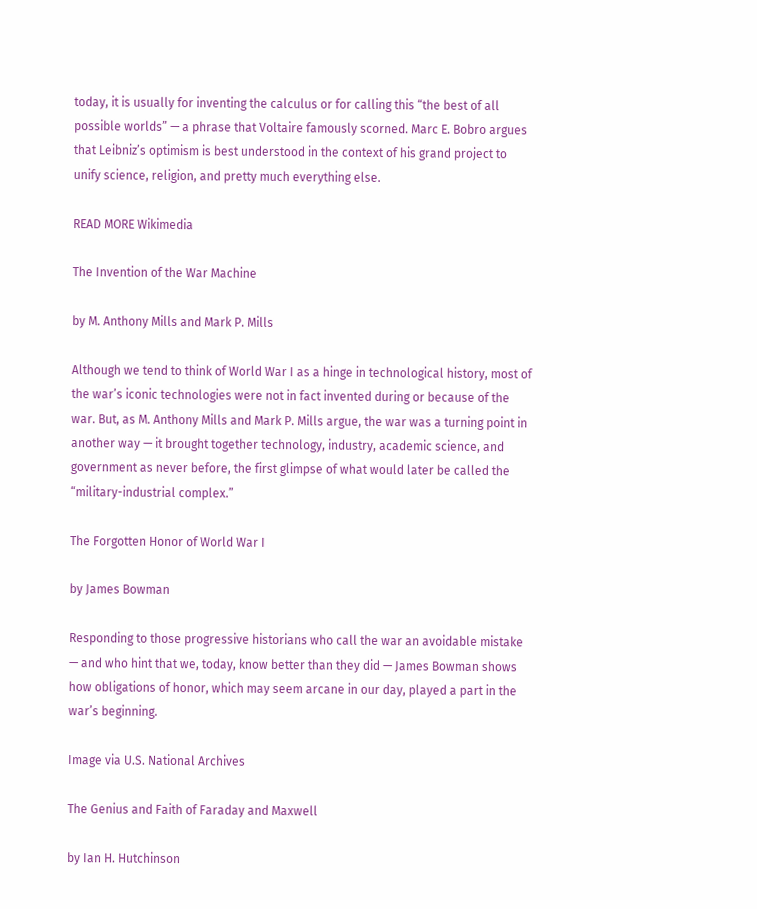today, it is usually for inventing the calculus or for calling this “the best of all possible worlds” — a phrase that Voltaire famously scorned. Marc E. Bobro argues that Leibniz’s optimism is best understood in the context of his grand project to unify science, religion, and pretty much everything else.

READ MORE Wikimedia

The Invention of the War Machine

by M. Anthony Mills and Mark P. Mills

Although we tend to think of World War I as a hinge in technological history, most of the war’s iconic technologies were not in fact invented during or because of the war. But, as M. Anthony Mills and Mark P. Mills argue, the war was a turning point in another way — it brought together technology, industry, academic science, and government as never before, the first glimpse of what would later be called the “military-industrial complex.”

The Forgotten Honor of World War I

by James Bowman

Responding to those progressive historians who call the war an avoidable mistake — and who hint that we, today, know better than they did — James Bowman shows how obligations of honor, which may seem arcane in our day, played a part in the war’s beginning.

Image via U.S. National Archives

The Genius and Faith of Faraday and Maxwell

by Ian H. Hutchinson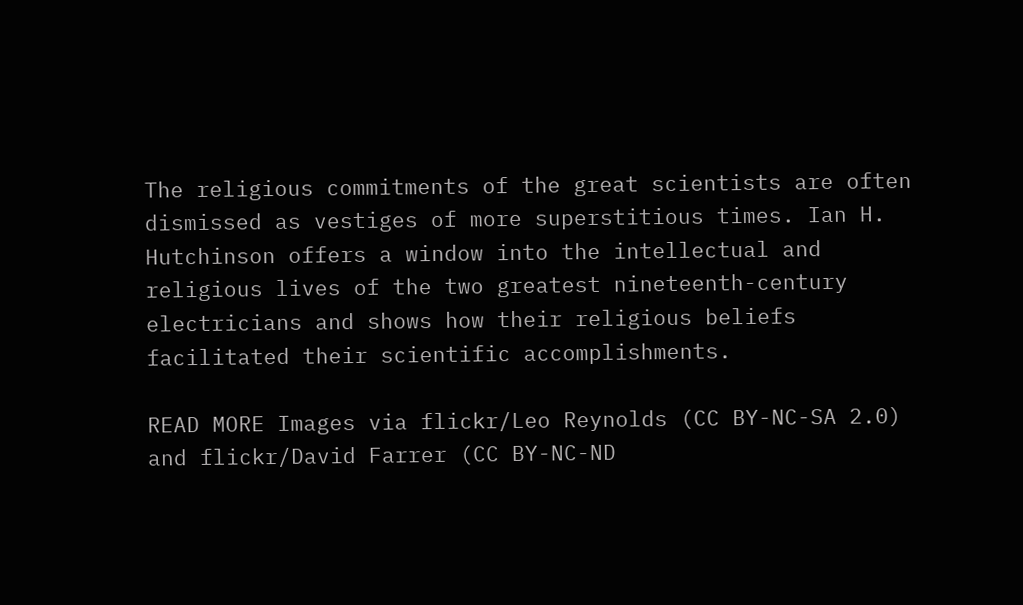The religious commitments of the great scientists are often dismissed as vestiges of more superstitious times. Ian H. Hutchinson offers a window into the intellectual and religious lives of the two greatest nineteenth-century electricians and shows how their religious beliefs facilitated their scientific accomplishments.

READ MORE Images via flickr/Leo Reynolds (CC BY-NC-SA 2.0)
and flickr/David Farrer (CC BY-NC-ND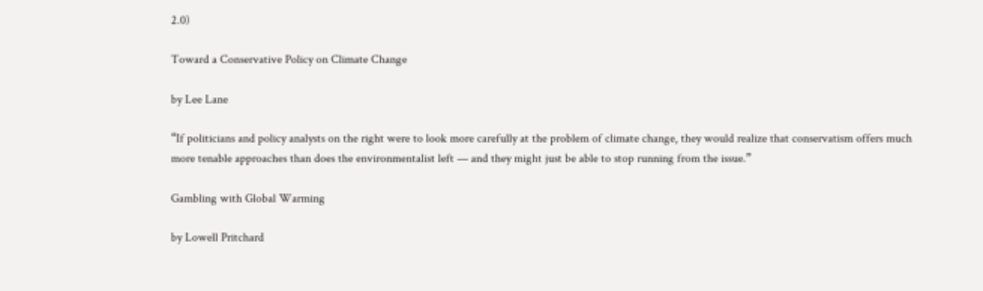2.0)

Toward a Conservative Policy on Climate Change

by Lee Lane

“If politicians and policy analysts on the right were to look more carefully at the problem of climate change, they would realize that conservatism offers much more tenable approaches than does the environmentalist left — and they might just be able to stop running from the issue.”

Gambling with Global Warming

by Lowell Pritchard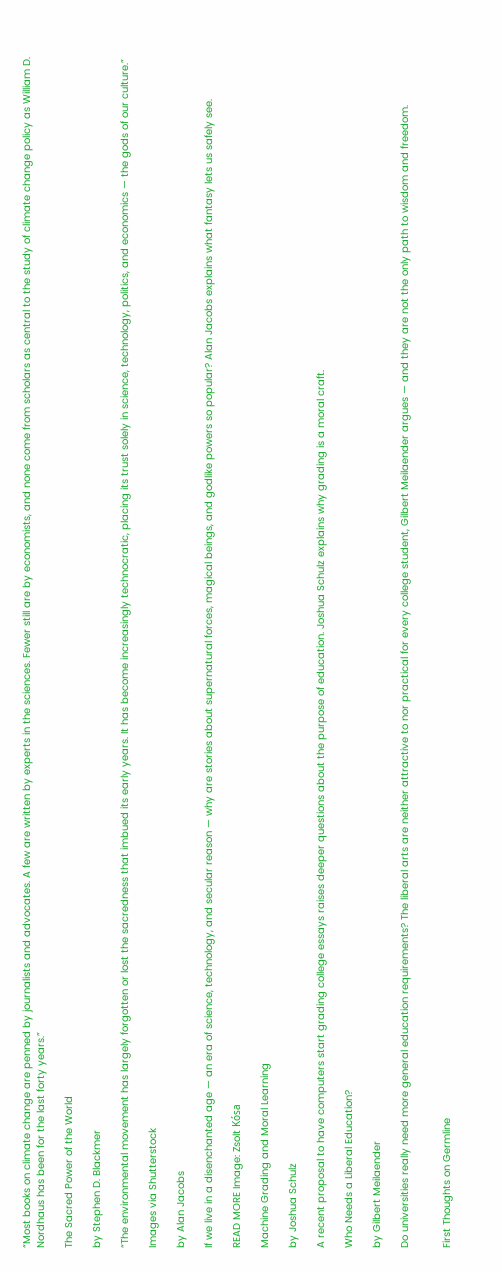“Most books on climate change are penned by journalists and advocates. A few are written by experts in the sciences. Fewer still are by economists, and none come from scholars as central to the study of climate change policy as William D. Nordhaus has been for the last forty years.”

The Sacred Power of the World

by Stephen D. Blackmer

“The environmental movement has largely forgotten or lost the sacredness that imbued its early years. It has become increasingly technocratic, placing its trust solely in science, technology, politics, and economics — the gods of our culture.”

Images via Shutterstock

by Alan Jacobs

If we live in a disenchanted age — an era of science, technology, and secular reason — why are stories about supernatural forces, magical beings, and godlike powers so popular? Alan Jacobs explains what fantasy lets us safely see.

READ MORE Image: Zsolt Kósa

Machine Grading and Moral Learning

by Joshua Schulz

A recent proposal to have computers start grading college essays raises deeper questions about the purpose of education. Joshua Schulz explains why grading is a moral craft.

Who Needs a Liberal Education?

by Gilbert Meilaender

Do universities really need more general education requirements? The liberal arts are neither attractive to nor practical for every college student, Gilbert Meilaender argues — and they are not the only path to wisdom and freedom.


First Thoughts on Germline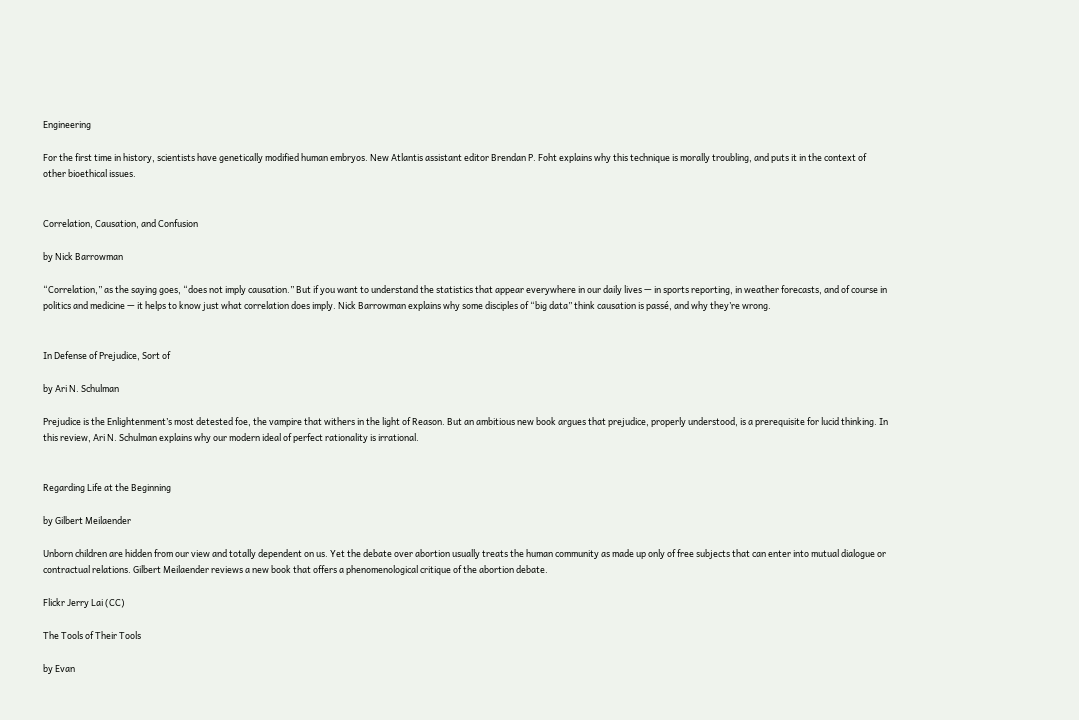Engineering

For the first time in history, scientists have genetically modified human embryos. New Atlantis assistant editor Brendan P. Foht explains why this technique is morally troubling, and puts it in the context of other bioethical issues.


Correlation, Causation, and Confusion

by Nick Barrowman

“Correlation,” as the saying goes, “does not imply causation.” But if you want to understand the statistics that appear everywhere in our daily lives — in sports reporting, in weather forecasts, and of course in politics and medicine — it helps to know just what correlation does imply. Nick Barrowman explains why some disciples of “big data” think causation is passé, and why they’re wrong.


In Defense of Prejudice, Sort of

by Ari N. Schulman

Prejudice is the Enlightenment’s most detested foe, the vampire that withers in the light of Reason. But an ambitious new book argues that prejudice, properly understood, is a prerequisite for lucid thinking. In this review, Ari N. Schulman explains why our modern ideal of perfect rationality is irrational.


Regarding Life at the Beginning

by Gilbert Meilaender

Unborn children are hidden from our view and totally dependent on us. Yet the debate over abortion usually treats the human community as made up only of free subjects that can enter into mutual dialogue or contractual relations. Gilbert Meilaender reviews a new book that offers a phenomenological critique of the abortion debate.

Flickr Jerry Lai (CC)

The Tools of Their Tools

by Evan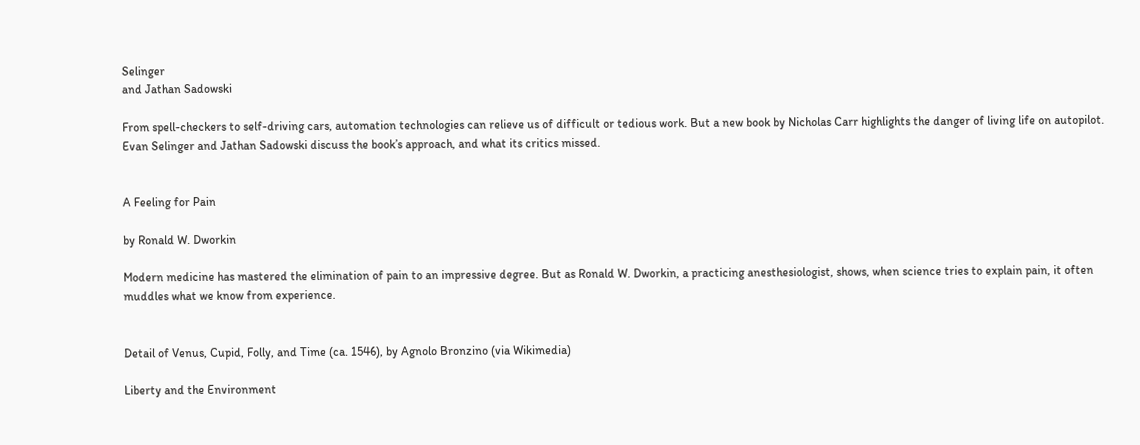Selinger
and Jathan Sadowski

From spell-checkers to self-driving cars, automation technologies can relieve us of difficult or tedious work. But a new book by Nicholas Carr highlights the danger of living life on autopilot. Evan Selinger and Jathan Sadowski discuss the book’s approach, and what its critics missed.


A Feeling for Pain

by Ronald W. Dworkin

Modern medicine has mastered the elimination of pain to an impressive degree. But as Ronald W. Dworkin, a practicing anesthesiologist, shows, when science tries to explain pain, it often muddles what we know from experience.


Detail of Venus, Cupid, Folly, and Time (ca. 1546), by Agnolo Bronzino (via Wikimedia)

Liberty and the Environment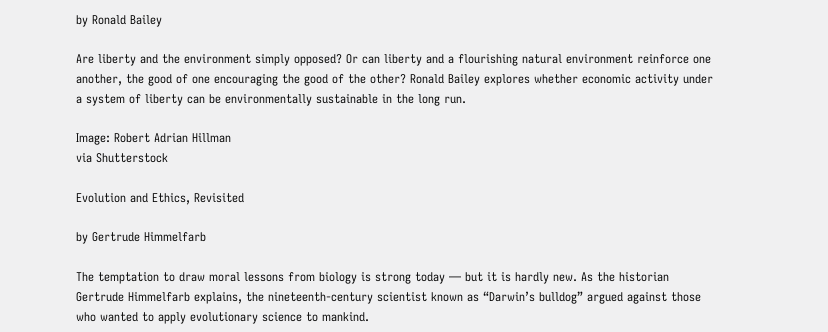by Ronald Bailey

Are liberty and the environment simply opposed? Or can liberty and a flourishing natural environment reinforce one another, the good of one encouraging the good of the other? Ronald Bailey explores whether economic activity under a system of liberty can be environmentally sustainable in the long run.

Image: Robert Adrian Hillman
via Shutterstock

Evolution and Ethics, Revisited

by Gertrude Himmelfarb

The temptation to draw moral lessons from biology is strong today — but it is hardly new. As the historian Gertrude Himmelfarb explains, the nineteenth-century scientist known as “Darwin’s bulldog” argued against those who wanted to apply evolutionary science to mankind.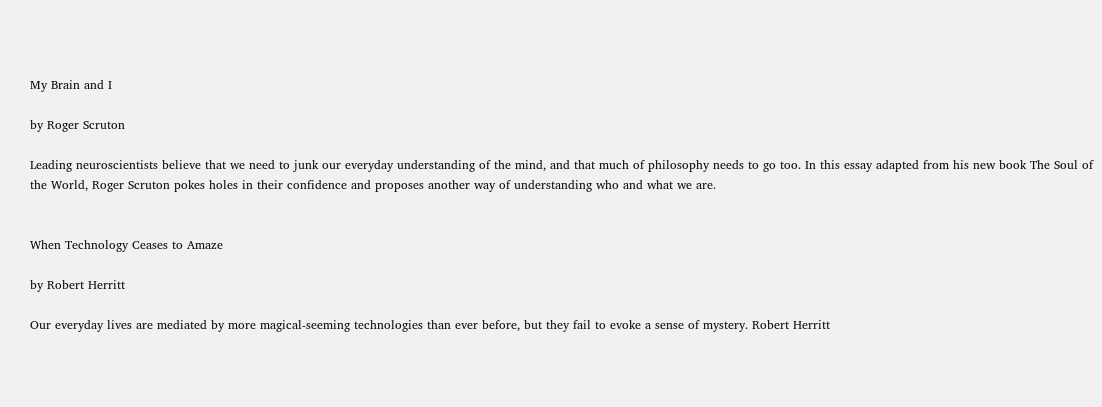My Brain and I

by Roger Scruton

Leading neuroscientists believe that we need to junk our everyday understanding of the mind, and that much of philosophy needs to go too. In this essay adapted from his new book The Soul of the World, Roger Scruton pokes holes in their confidence and proposes another way of understanding who and what we are.


When Technology Ceases to Amaze

by Robert Herritt

Our everyday lives are mediated by more magical-seeming technologies than ever before, but they fail to evoke a sense of mystery. Robert Herritt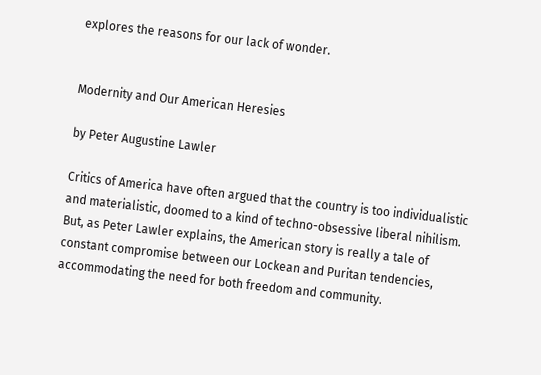explores the reasons for our lack of wonder.


Modernity and Our American Heresies

by Peter Augustine Lawler

Critics of America have often argued that the country is too individualistic and materialistic, doomed to a kind of techno-obsessive liberal nihilism. But, as Peter Lawler explains, the American story is really a tale of constant compromise between our Lockean and Puritan tendencies, accommodating the need for both freedom and community.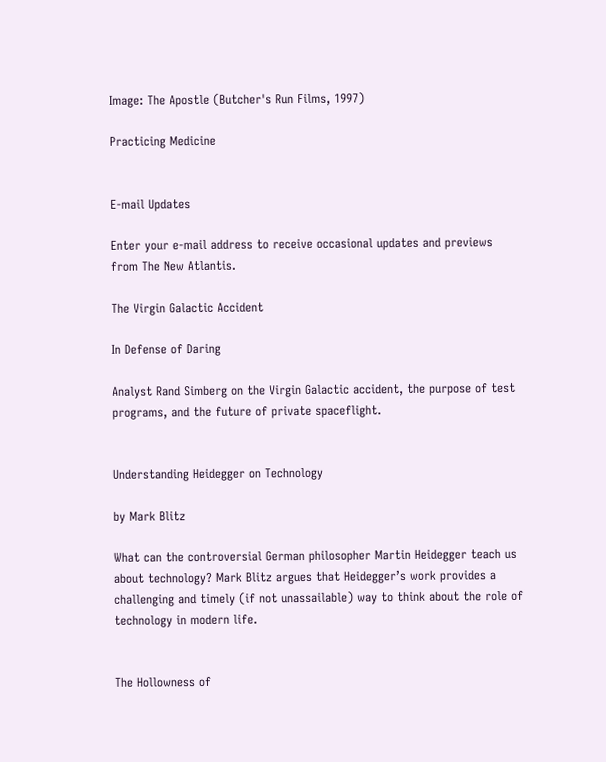Image: The Apostle (Butcher's Run Films, 1997)

Practicing Medicine


E-mail Updates

Enter your e-mail address to receive occasional updates and previews from The New Atlantis.

The Virgin Galactic Accident

In Defense of Daring

Analyst Rand Simberg on the Virgin Galactic accident, the purpose of test programs, and the future of private spaceflight.


Understanding Heidegger on Technology

by Mark Blitz

What can the controversial German philosopher Martin Heidegger teach us about technology? Mark Blitz argues that Heidegger’s work provides a challenging and timely (if not unassailable) way to think about the role of technology in modern life.


The Hollowness of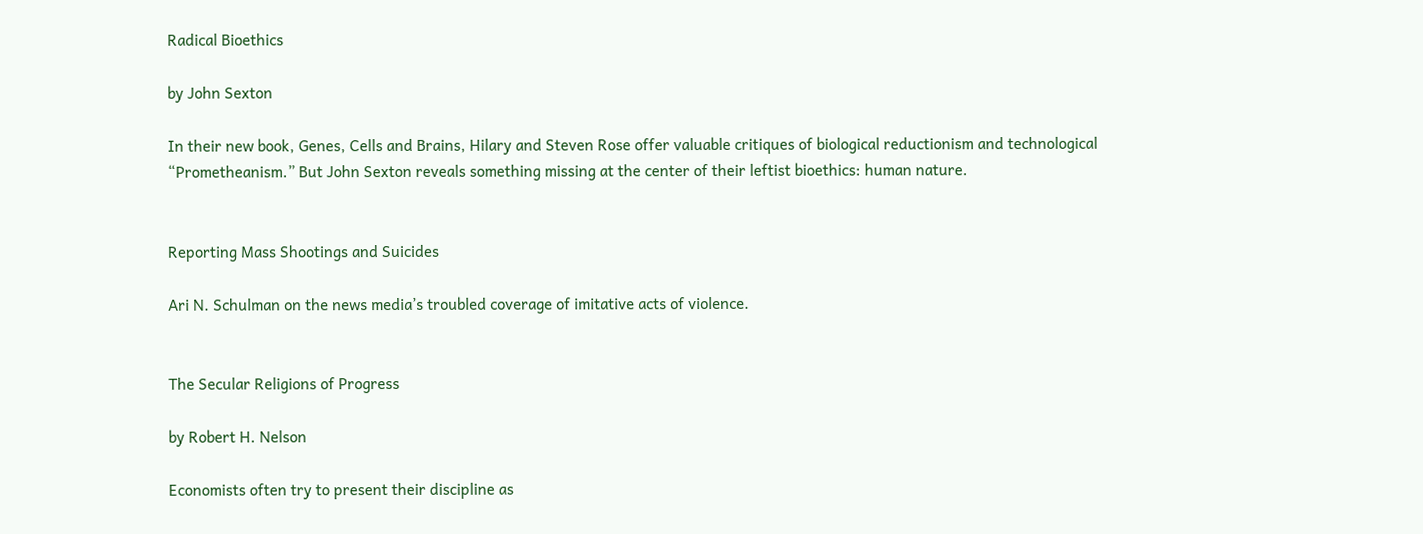Radical Bioethics

by John Sexton

In their new book, Genes, Cells and Brains, Hilary and Steven Rose offer valuable critiques of biological reductionism and technological “Prometheanism.” But John Sexton reveals something missing at the center of their leftist bioethics: human nature.


Reporting Mass Shootings and Suicides

Ari N. Schulman on the news media’s troubled coverage of imitative acts of violence.


The Secular Religions of Progress

by Robert H. Nelson

Economists often try to present their discipline as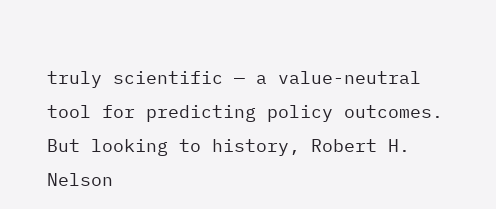truly scientific — a value-neutral tool for predicting policy outcomes. But looking to history, Robert H. Nelson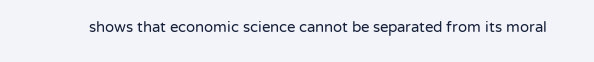shows that economic science cannot be separated from its moral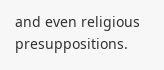and even religious presuppositions.